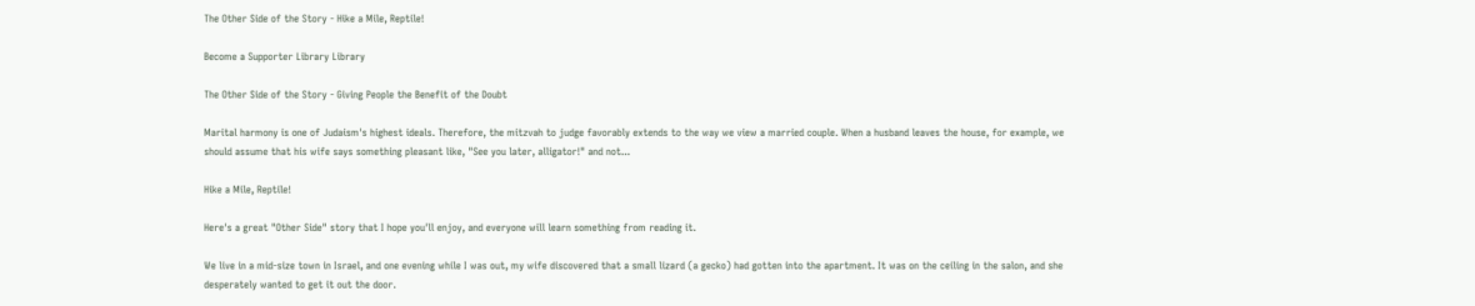The Other Side of the Story - Hike a Mile, Reptile!

Become a Supporter Library Library

The Other Side of the Story - Giving People the Benefit of the Doubt

Marital harmony is one of Judaism's highest ideals. Therefore, the mitzvah to judge favorably extends to the way we view a married couple. When a husband leaves the house, for example, we should assume that his wife says something pleasant like, "See you later, alligator!" and not...

Hike a Mile, Reptile!

Here's a great "Other Side" story that I hope you'll enjoy, and everyone will learn something from reading it.

We live in a mid-size town in Israel, and one evening while I was out, my wife discovered that a small lizard (a gecko) had gotten into the apartment. It was on the ceiling in the salon, and she desperately wanted to get it out the door.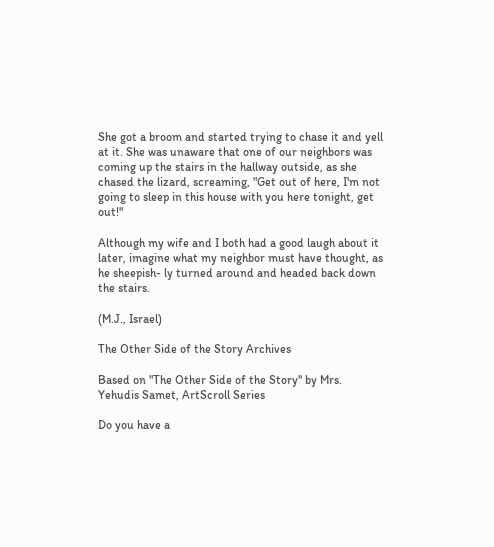She got a broom and started trying to chase it and yell at it. She was unaware that one of our neighbors was coming up the stairs in the hallway outside, as she chased the lizard, screaming, "Get out of here, I'm not going to sleep in this house with you here tonight, get out!"

Although my wife and I both had a good laugh about it later, imagine what my neighbor must have thought, as he sheepish- ly turned around and headed back down the stairs.

(M.J., Israel)

The Other Side of the Story Archives

Based on "The Other Side of the Story" by Mrs. Yehudis Samet, ArtScroll Series

Do you have a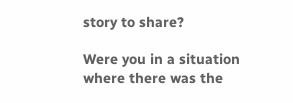story to share?

Were you in a situation where there was the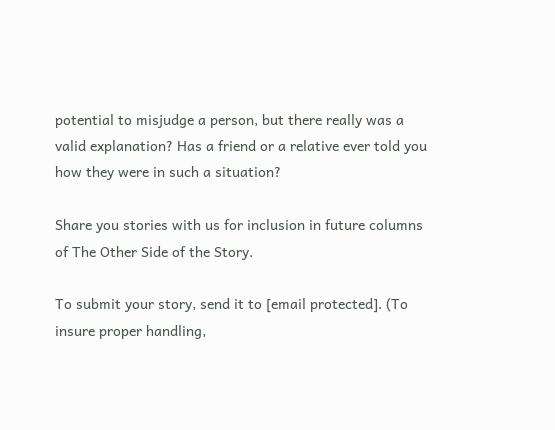potential to misjudge a person, but there really was a valid explanation? Has a friend or a relative ever told you how they were in such a situation?

Share you stories with us for inclusion in future columns of The Other Side of the Story.

To submit your story, send it to [email protected]. (To insure proper handling,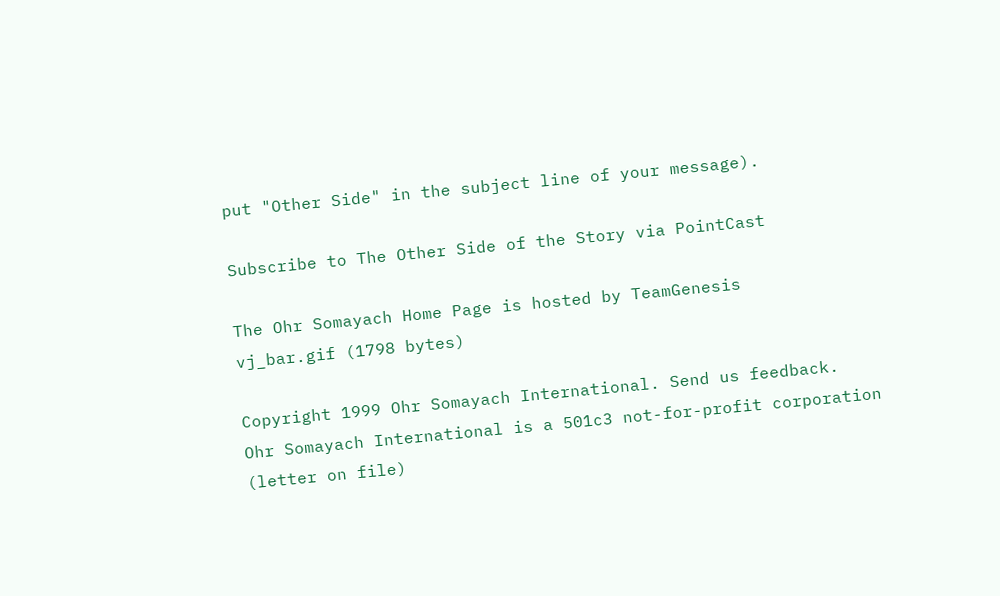put "Other Side" in the subject line of your message).

Subscribe to The Other Side of the Story via PointCast

The Ohr Somayach Home Page is hosted by TeamGenesis
vj_bar.gif (1798 bytes)

Copyright 1999 Ohr Somayach International. Send us feedback.
Ohr Somayach International is a 501c3 not-for-profit corporation (letter on file)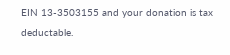EIN 13-3503155 and your donation is tax deductable.